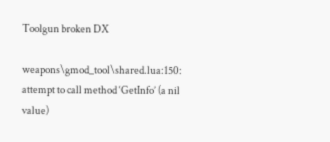Toolgun broken DX

weapons\gmod_tool\shared.lua:150: attempt to call method ‘GetInfo’ (a nil value)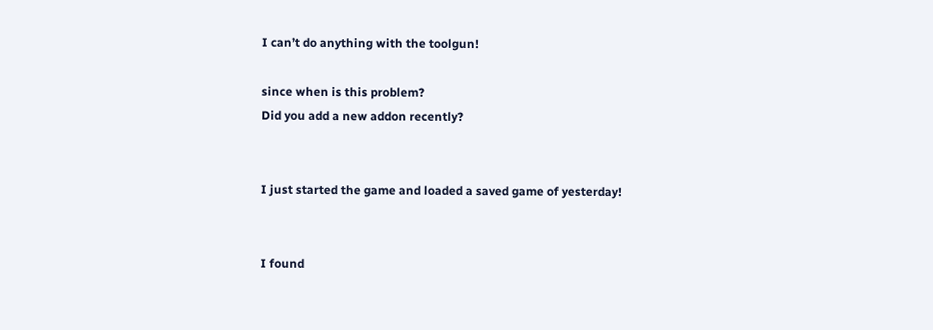I can’t do anything with the toolgun!

since when is this problem?
Did you add a new addon recently?


I just started the game and loaded a saved game of yesterday!


I found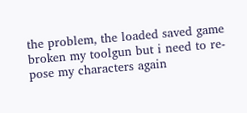the problem, the loaded saved game broken my toolgun but i need to re-pose my characters again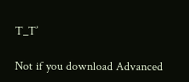T_T’

Not if you download Advanced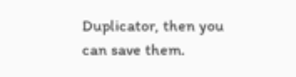Duplicator, then you can save them.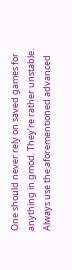One should never rely on saved games for anything in gmod. They’re rather unstable. Always use the aforementioned advanced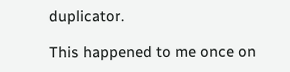duplicator.

This happened to me once on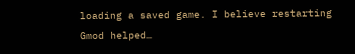loading a saved game. I believe restarting Gmod helped…